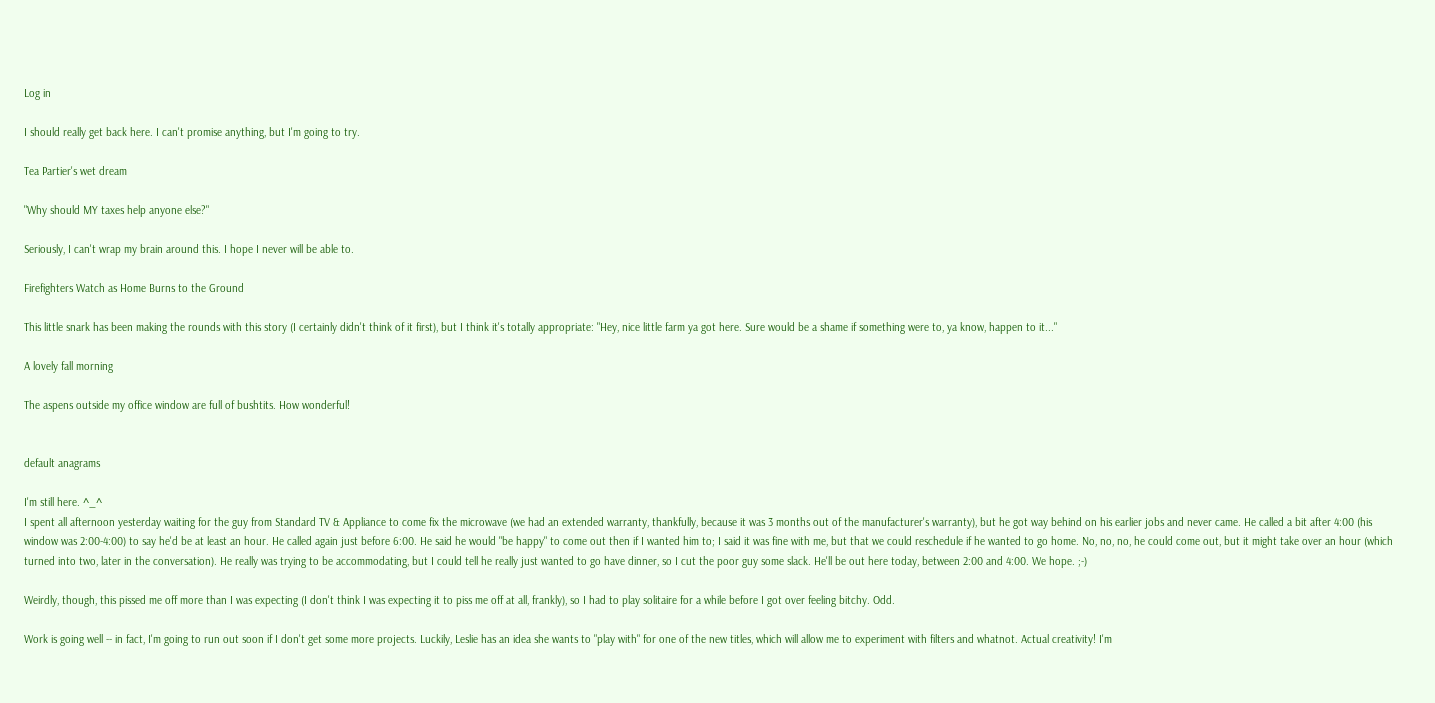Log in

I should really get back here. I can't promise anything, but I'm going to try.

Tea Partier's wet dream

"Why should MY taxes help anyone else?"

Seriously, I can't wrap my brain around this. I hope I never will be able to.

Firefighters Watch as Home Burns to the Ground

This little snark has been making the rounds with this story (I certainly didn't think of it first), but I think it's totally appropriate: "Hey, nice little farm ya got here. Sure would be a shame if something were to, ya know, happen to it..."

A lovely fall morning

The aspens outside my office window are full of bushtits. How wonderful!


default anagrams

I'm still here. ^_^
I spent all afternoon yesterday waiting for the guy from Standard TV & Appliance to come fix the microwave (we had an extended warranty, thankfully, because it was 3 months out of the manufacturer's warranty), but he got way behind on his earlier jobs and never came. He called a bit after 4:00 (his window was 2:00-4:00) to say he'd be at least an hour. He called again just before 6:00. He said he would "be happy" to come out then if I wanted him to; I said it was fine with me, but that we could reschedule if he wanted to go home. No, no, no, he could come out, but it might take over an hour (which turned into two, later in the conversation). He really was trying to be accommodating, but I could tell he really just wanted to go have dinner, so I cut the poor guy some slack. He'll be out here today, between 2:00 and 4:00. We hope. ;-)

Weirdly, though, this pissed me off more than I was expecting (I don't think I was expecting it to piss me off at all, frankly), so I had to play solitaire for a while before I got over feeling bitchy. Odd.

Work is going well -- in fact, I'm going to run out soon if I don't get some more projects. Luckily, Leslie has an idea she wants to "play with" for one of the new titles, which will allow me to experiment with filters and whatnot. Actual creativity! I'm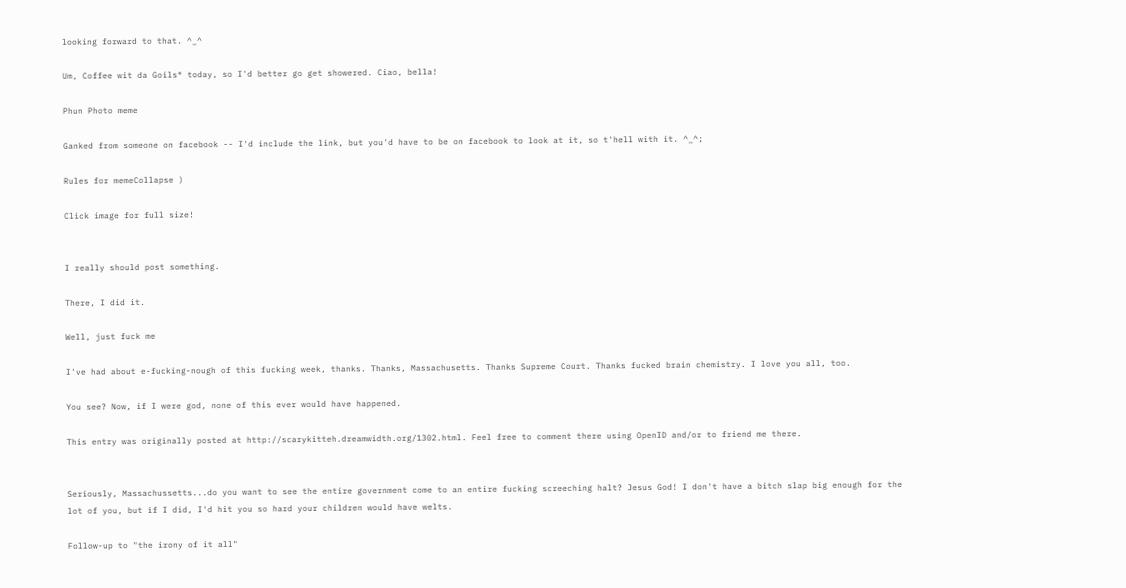looking forward to that. ^_^

Um, Coffee wit da Goils® today, so I'd better go get showered. Ciao, bella!

Phun Photo meme

Ganked from someone on facebook -- I'd include the link, but you'd have to be on facebook to look at it, so t'hell with it. ^_^;

Rules for memeCollapse )

Click image for full size!


I really should post something.

There, I did it.

Well, just fuck me

I've had about e-fucking-nough of this fucking week, thanks. Thanks, Massachusetts. Thanks Supreme Court. Thanks fucked brain chemistry. I love you all, too.

You see? Now, if I were god, none of this ever would have happened.

This entry was originally posted at http://scarykitteh.dreamwidth.org/1302.html. Feel free to comment there using OpenID and/or to friend me there.


Seriously, Massachussetts...do you want to see the entire government come to an entire fucking screeching halt? Jesus God! I don't have a bitch slap big enough for the lot of you, but if I did, I'd hit you so hard your children would have welts.

Follow-up to "the irony of it all"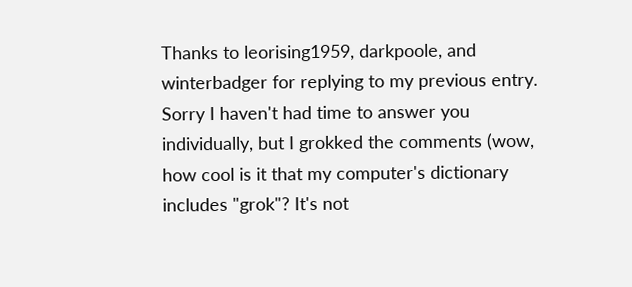Thanks to leorising1959, darkpoole, and winterbadger for replying to my previous entry. Sorry I haven't had time to answer you individually, but I grokked the comments (wow, how cool is it that my computer's dictionary includes "grok"? It's not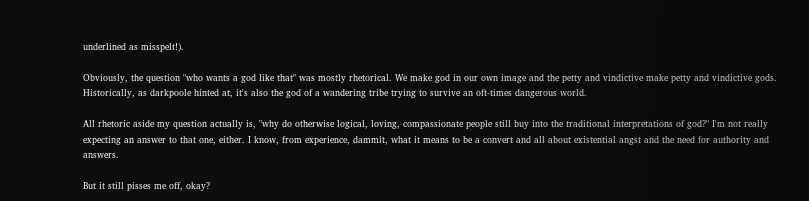underlined as misspelt!).

Obviously, the question "who wants a god like that" was mostly rhetorical. We make god in our own image and the petty and vindictive make petty and vindictive gods. Historically, as darkpoole hinted at, it's also the god of a wandering tribe trying to survive an oft-times dangerous world.

All rhetoric aside my question actually is, "why do otherwise logical, loving, compassionate people still buy into the traditional interpretations of god?" I'm not really expecting an answer to that one, either. I know, from experience, dammit, what it means to be a convert and all about existential angst and the need for authority and answers.

But it still pisses me off, okay?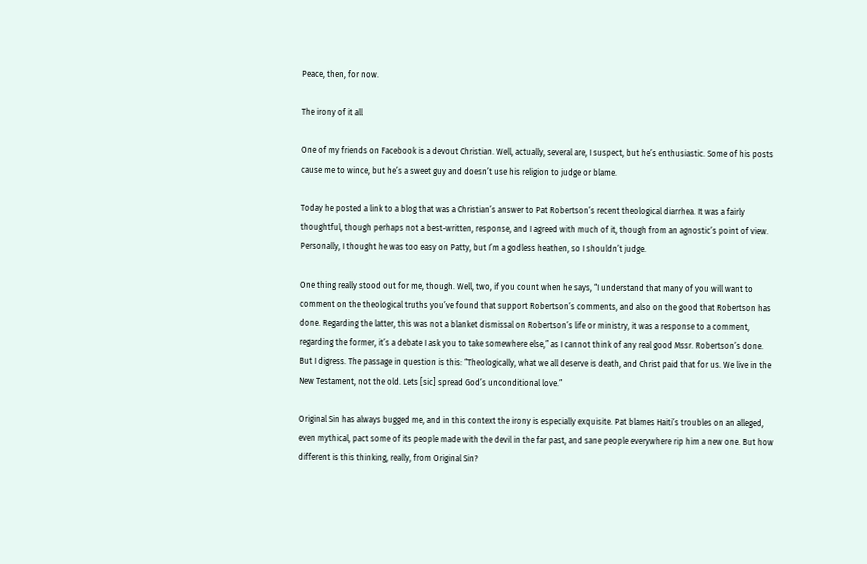Peace, then, for now.

The irony of it all

One of my friends on Facebook is a devout Christian. Well, actually, several are, I suspect, but he’s enthusiastic. Some of his posts cause me to wince, but he’s a sweet guy and doesn’t use his religion to judge or blame.

Today he posted a link to a blog that was a Christian’s answer to Pat Robertson’s recent theological diarrhea. It was a fairly thoughtful, though perhaps not a best-written, response, and I agreed with much of it, though from an agnostic’s point of view. Personally, I thought he was too easy on Patty, but I’m a godless heathen, so I shouldn’t judge.

One thing really stood out for me, though. Well, two, if you count when he says, “I understand that many of you will want to comment on the theological truths you’ve found that support Robertson’s comments, and also on the good that Robertson has done. Regarding the latter, this was not a blanket dismissal on Robertson’s life or ministry, it was a response to a comment, regarding the former, it’s a debate I ask you to take somewhere else,” as I cannot think of any real good Mssr. Robertson’s done. But I digress. The passage in question is this: “Theologically, what we all deserve is death, and Christ paid that for us. We live in the New Testament, not the old. Lets [sic] spread God’s unconditional love.”

Original Sin has always bugged me, and in this context the irony is especially exquisite. Pat blames Haiti’s troubles on an alleged, even mythical, pact some of its people made with the devil in the far past, and sane people everywhere rip him a new one. But how different is this thinking, really, from Original Sin?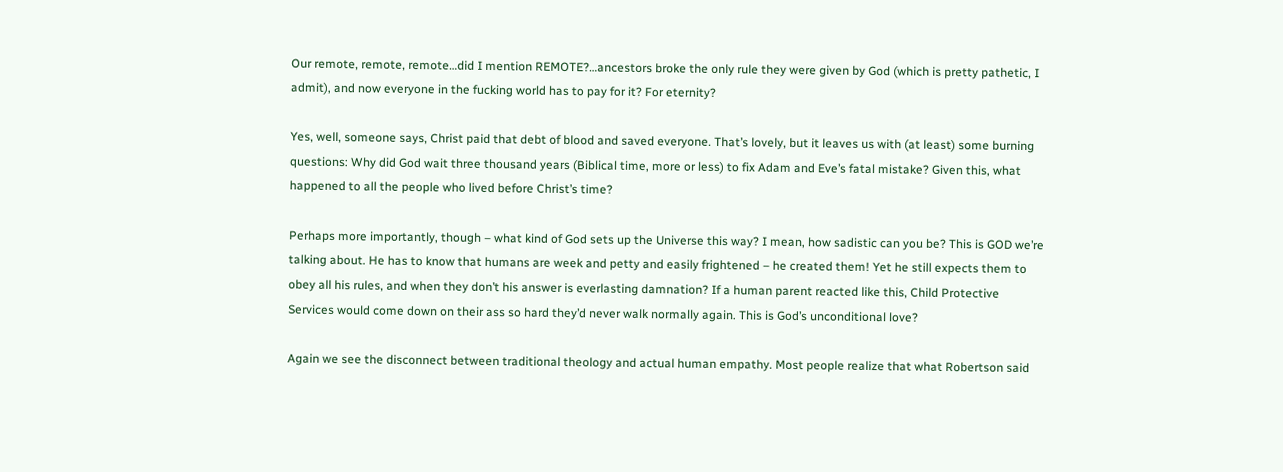Our remote, remote, remote…did I mention REMOTE?…ancestors broke the only rule they were given by God (which is pretty pathetic, I admit), and now everyone in the fucking world has to pay for it? For eternity?

Yes, well, someone says, Christ paid that debt of blood and saved everyone. That’s lovely, but it leaves us with (at least) some burning questions: Why did God wait three thousand years (Biblical time, more or less) to fix Adam and Eve’s fatal mistake? Given this, what happened to all the people who lived before Christ’s time?

Perhaps more importantly, though – what kind of God sets up the Universe this way? I mean, how sadistic can you be? This is GOD we’re talking about. He has to know that humans are week and petty and easily frightened – he created them! Yet he still expects them to obey all his rules, and when they don’t his answer is everlasting damnation? If a human parent reacted like this, Child Protective Services would come down on their ass so hard they’d never walk normally again. This is God’s unconditional love?

Again we see the disconnect between traditional theology and actual human empathy. Most people realize that what Robertson said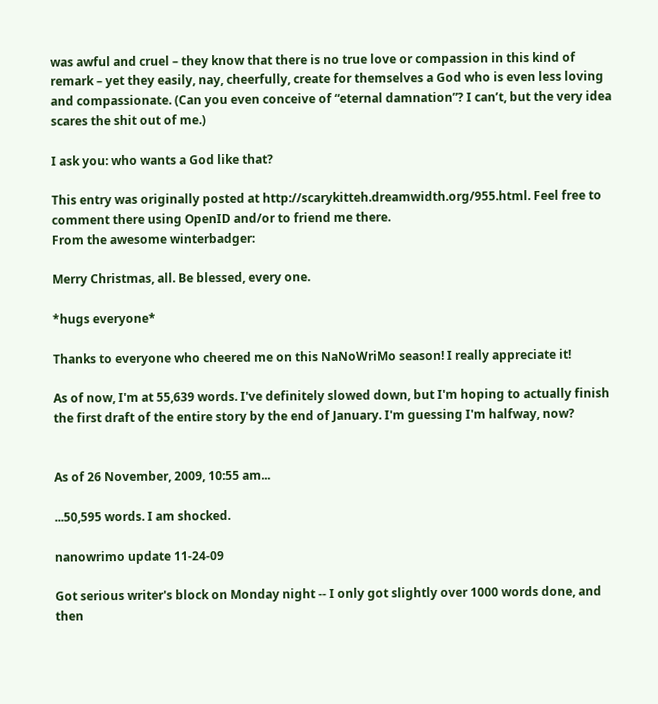was awful and cruel – they know that there is no true love or compassion in this kind of remark – yet they easily, nay, cheerfully, create for themselves a God who is even less loving and compassionate. (Can you even conceive of “eternal damnation”? I can’t, but the very idea scares the shit out of me.)

I ask you: who wants a God like that?

This entry was originally posted at http://scarykitteh.dreamwidth.org/955.html. Feel free to comment there using OpenID and/or to friend me there.
From the awesome winterbadger:

Merry Christmas, all. Be blessed, every one.

*hugs everyone*

Thanks to everyone who cheered me on this NaNoWriMo season! I really appreciate it!

As of now, I'm at 55,639 words. I've definitely slowed down, but I'm hoping to actually finish the first draft of the entire story by the end of January. I'm guessing I'm halfway, now?


As of 26 November, 2009, 10:55 am...

...50,595 words. I am shocked.

nanowrimo update 11-24-09

Got serious writer's block on Monday night -- I only got slightly over 1000 words done, and then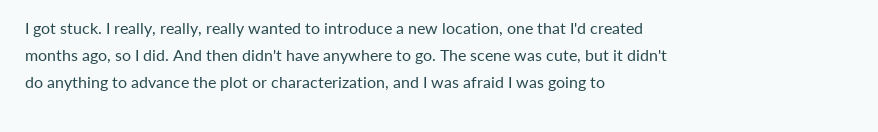I got stuck. I really, really, really wanted to introduce a new location, one that I'd created months ago, so I did. And then didn't have anywhere to go. The scene was cute, but it didn't do anything to advance the plot or characterization, and I was afraid I was going to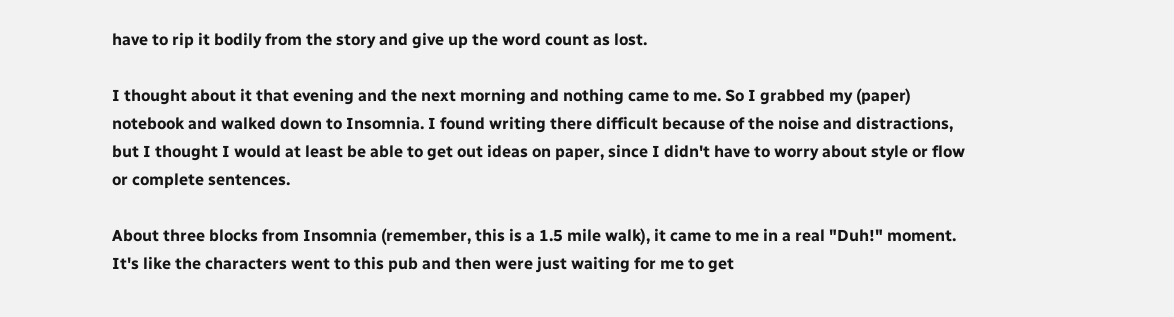have to rip it bodily from the story and give up the word count as lost.

I thought about it that evening and the next morning and nothing came to me. So I grabbed my (paper) notebook and walked down to Insomnia. I found writing there difficult because of the noise and distractions, but I thought I would at least be able to get out ideas on paper, since I didn't have to worry about style or flow or complete sentences.

About three blocks from Insomnia (remember, this is a 1.5 mile walk), it came to me in a real "Duh!" moment. It's like the characters went to this pub and then were just waiting for me to get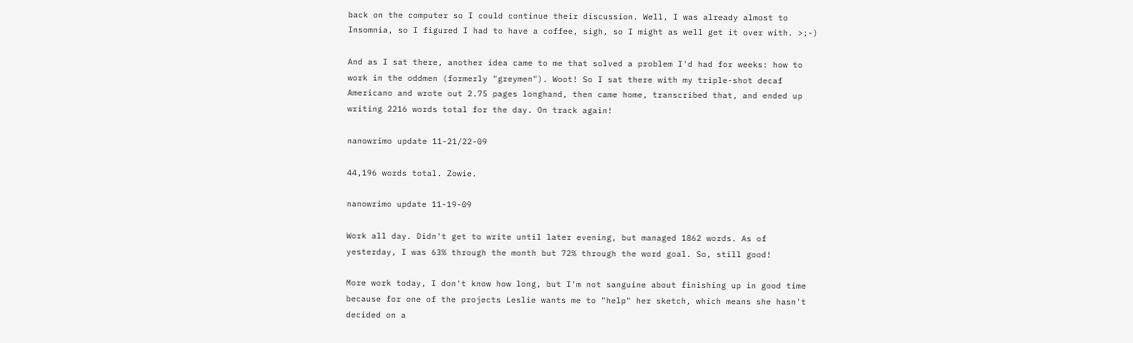back on the computer so I could continue their discussion. Well, I was already almost to Insomnia, so I figured I had to have a coffee, sigh, so I might as well get it over with. >;-)

And as I sat there, another idea came to me that solved a problem I'd had for weeks: how to work in the oddmen (formerly "greymen"). Woot! So I sat there with my triple-shot decaf Americano and wrote out 2.75 pages longhand, then came home, transcribed that, and ended up writing 2216 words total for the day. On track again!

nanowrimo update 11-21/22-09

44,196 words total. Zowie.

nanowrimo update 11-19-09

Work all day. Didn't get to write until later evening, but managed 1862 words. As of yesterday, I was 63% through the month but 72% through the word goal. So, still good!

More work today, I don't know how long, but I'm not sanguine about finishing up in good time because for one of the projects Leslie wants me to "help" her sketch, which means she hasn't decided on a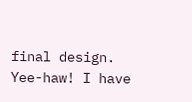final design. Yee-haw! I have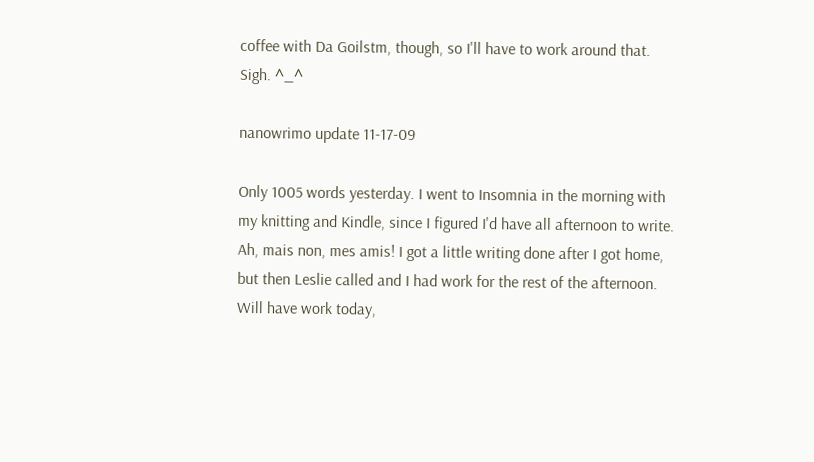coffee with Da Goilstm, though, so I'll have to work around that. Sigh. ^_^

nanowrimo update 11-17-09

Only 1005 words yesterday. I went to Insomnia in the morning with my knitting and Kindle, since I figured I'd have all afternoon to write. Ah, mais non, mes amis! I got a little writing done after I got home, but then Leslie called and I had work for the rest of the afternoon. Will have work today,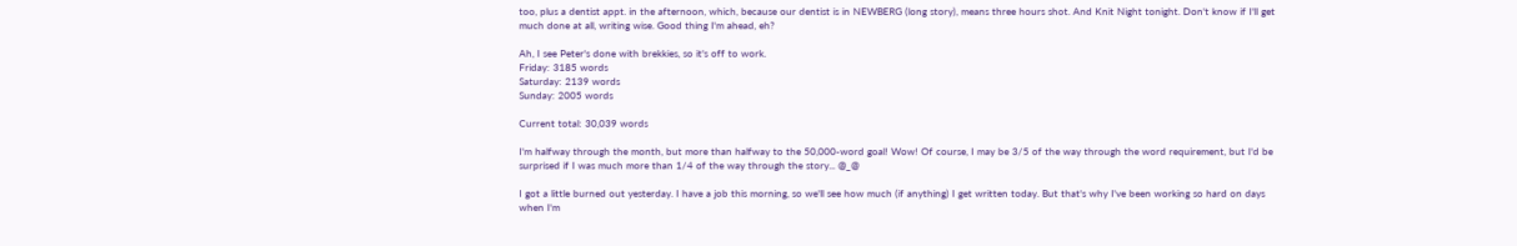too, plus a dentist appt. in the afternoon, which, because our dentist is in NEWBERG (long story), means three hours shot. And Knit Night tonight. Don't know if I'll get much done at all, writing wise. Good thing I'm ahead, eh?

Ah, I see Peter's done with brekkies, so it's off to work.
Friday: 3185 words
Saturday: 2139 words
Sunday: 2005 words

Current total: 30,039 words

I'm halfway through the month, but more than halfway to the 50,000-word goal! Wow! Of course, I may be 3/5 of the way through the word requirement, but I'd be surprised if I was much more than 1/4 of the way through the story... @_@

I got a little burned out yesterday. I have a job this morning, so we'll see how much (if anything) I get written today. But that's why I've been working so hard on days when I'm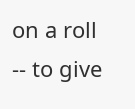on a roll -- to give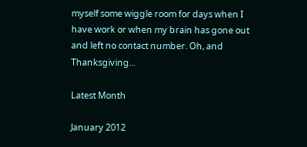myself some wiggle room for days when I have work or when my brain has gone out and left no contact number. Oh, and Thanksgiving...

Latest Month

January 2012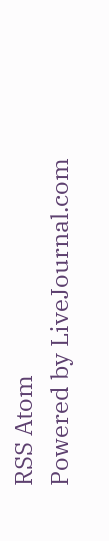RSS Atom
Powered by LiveJournal.com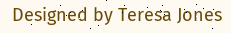Designed by Teresa Jones